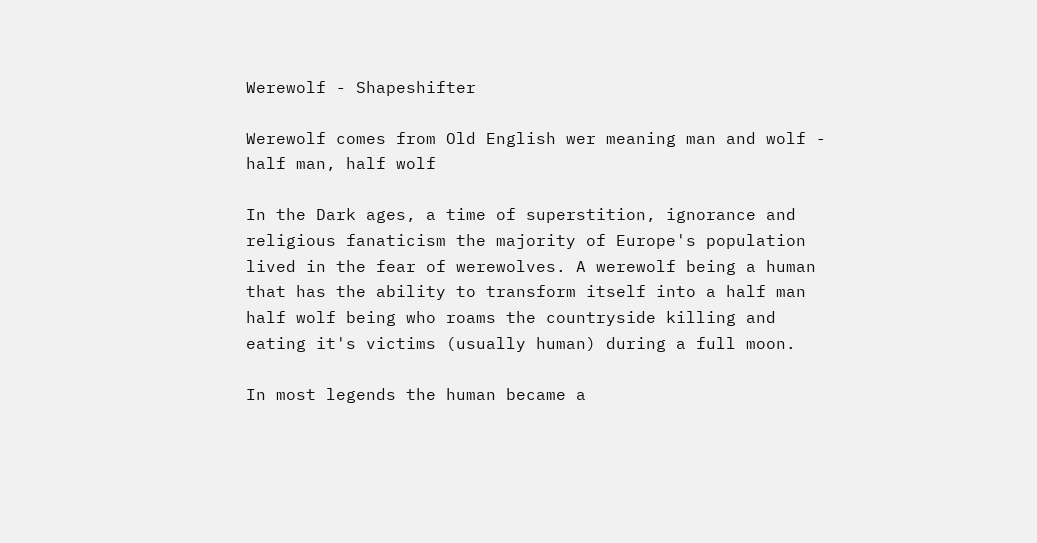Werewolf - Shapeshifter

Werewolf comes from Old English wer meaning man and wolf - half man, half wolf

In the Dark ages, a time of superstition, ignorance and religious fanaticism the majority of Europe's population lived in the fear of werewolves. A werewolf being a human that has the ability to transform itself into a half man half wolf being who roams the countryside killing and eating it's victims (usually human) during a full moon.

In most legends the human became a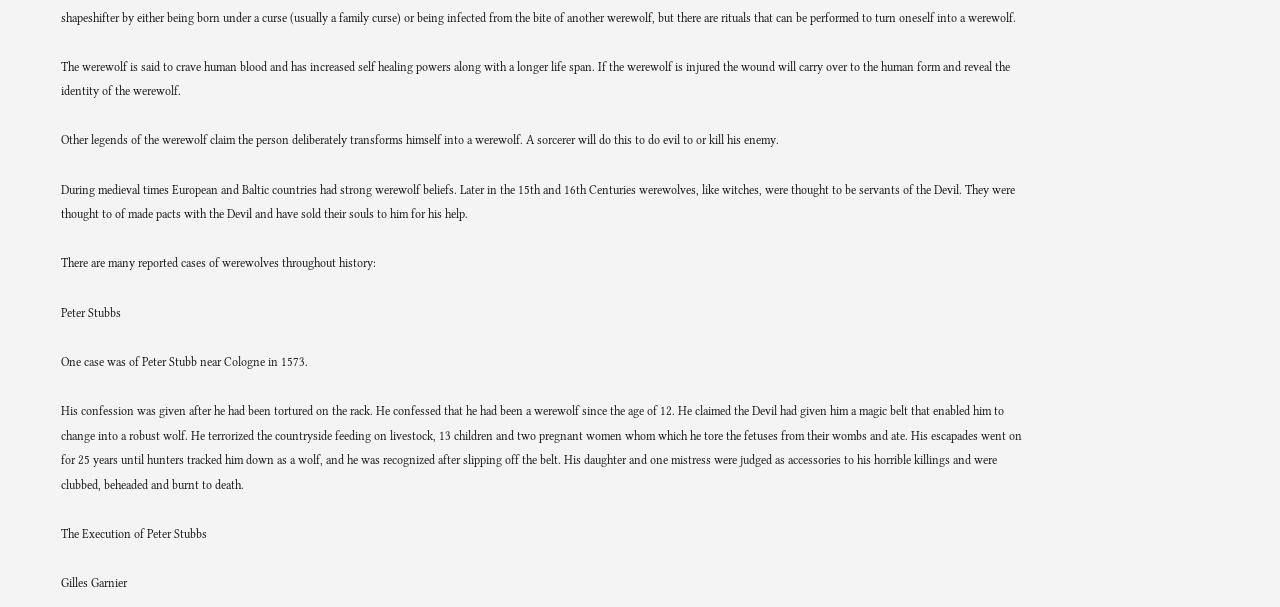shapeshifter by either being born under a curse (usually a family curse) or being infected from the bite of another werewolf, but there are rituals that can be performed to turn oneself into a werewolf.

The werewolf is said to crave human blood and has increased self healing powers along with a longer life span. If the werewolf is injured the wound will carry over to the human form and reveal the identity of the werewolf.

Other legends of the werewolf claim the person deliberately transforms himself into a werewolf. A sorcerer will do this to do evil to or kill his enemy.

During medieval times European and Baltic countries had strong werewolf beliefs. Later in the 15th and 16th Centuries werewolves, like witches, were thought to be servants of the Devil. They were thought to of made pacts with the Devil and have sold their souls to him for his help.

There are many reported cases of werewolves throughout history:

Peter Stubbs

One case was of Peter Stubb near Cologne in 1573.

His confession was given after he had been tortured on the rack. He confessed that he had been a werewolf since the age of 12. He claimed the Devil had given him a magic belt that enabled him to change into a robust wolf. He terrorized the countryside feeding on livestock, 13 children and two pregnant women whom which he tore the fetuses from their wombs and ate. His escapades went on for 25 years until hunters tracked him down as a wolf, and he was recognized after slipping off the belt. His daughter and one mistress were judged as accessories to his horrible killings and were clubbed, beheaded and burnt to death.

The Execution of Peter Stubbs

Gilles Garnier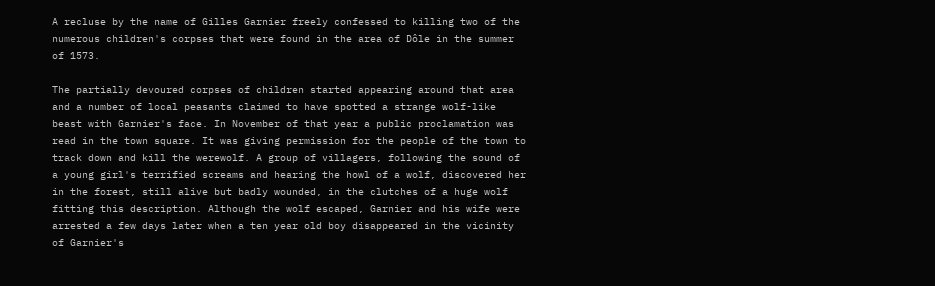A recluse by the name of Gilles Garnier freely confessed to killing two of the numerous children's corpses that were found in the area of Dôle in the summer of 1573.

The partially devoured corpses of children started appearing around that area and a number of local peasants claimed to have spotted a strange wolf-like beast with Garnier's face. In November of that year a public proclamation was read in the town square. It was giving permission for the people of the town to track down and kill the werewolf. A group of villagers, following the sound of a young girl's terrified screams and hearing the howl of a wolf, discovered her in the forest, still alive but badly wounded, in the clutches of a huge wolf fitting this description. Although the wolf escaped, Garnier and his wife were arrested a few days later when a ten year old boy disappeared in the vicinity of Garnier's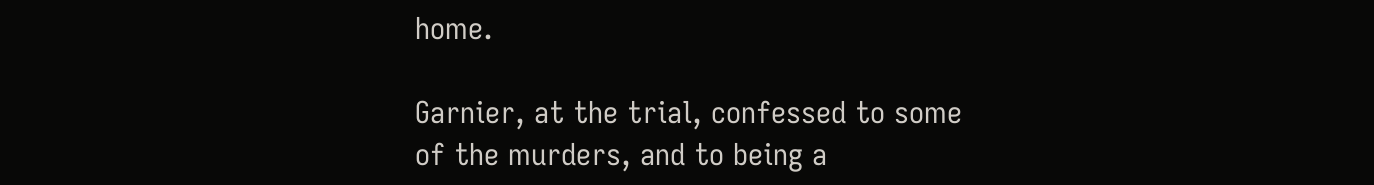home.

Garnier, at the trial, confessed to some of the murders, and to being a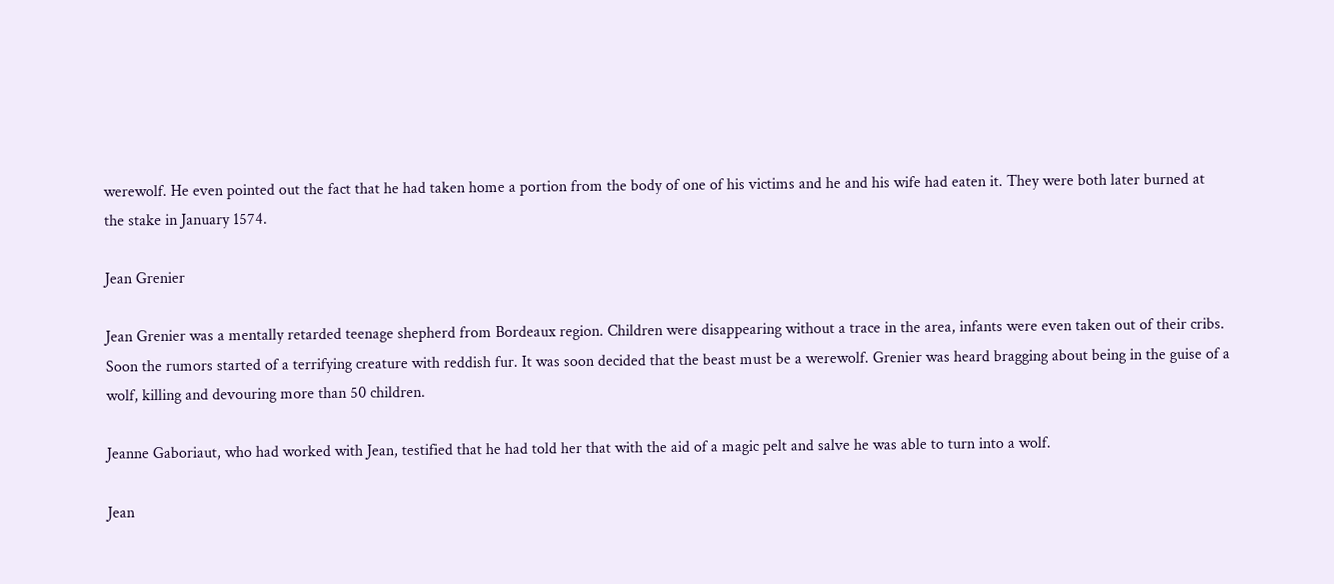werewolf. He even pointed out the fact that he had taken home a portion from the body of one of his victims and he and his wife had eaten it. They were both later burned at the stake in January 1574.

Jean Grenier

Jean Grenier was a mentally retarded teenage shepherd from Bordeaux region. Children were disappearing without a trace in the area, infants were even taken out of their cribs. Soon the rumors started of a terrifying creature with reddish fur. It was soon decided that the beast must be a werewolf. Grenier was heard bragging about being in the guise of a wolf, killing and devouring more than 50 children.

Jeanne Gaboriaut, who had worked with Jean, testified that he had told her that with the aid of a magic pelt and salve he was able to turn into a wolf.

Jean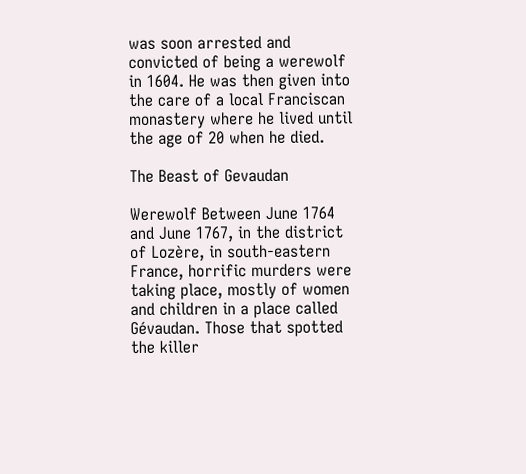was soon arrested and convicted of being a werewolf in 1604. He was then given into the care of a local Franciscan monastery where he lived until the age of 20 when he died.

The Beast of Gevaudan

Werewolf Between June 1764 and June 1767, in the district of Lozère, in south-eastern France, horrific murders were taking place, mostly of women and children in a place called Gévaudan. Those that spotted the killer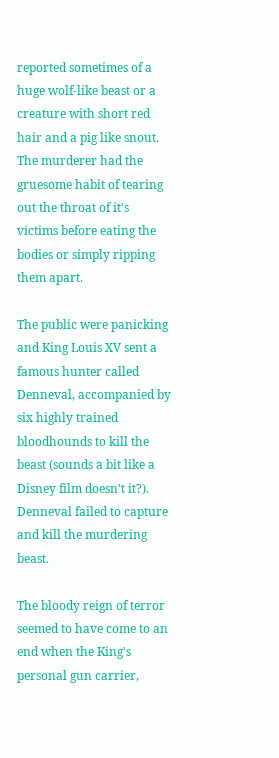reported sometimes of a huge wolf-like beast or a creature with short red hair and a pig like snout. The murderer had the gruesome habit of tearing out the throat of it's victims before eating the bodies or simply ripping them apart.

The public were panicking and King Louis XV sent a famous hunter called Denneval, accompanied by six highly trained bloodhounds to kill the beast (sounds a bit like a Disney film doesn't it?). Denneval failed to capture and kill the murdering beast.

The bloody reign of terror seemed to have come to an end when the King's personal gun carrier,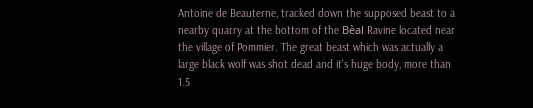Antoine de Beauterne, tracked down the supposed beast to a nearby quarry at the bottom of the Bèal Ravine located near the village of Pommier. The great beast which was actually a large black wolf was shot dead and it's huge body, more than 1.5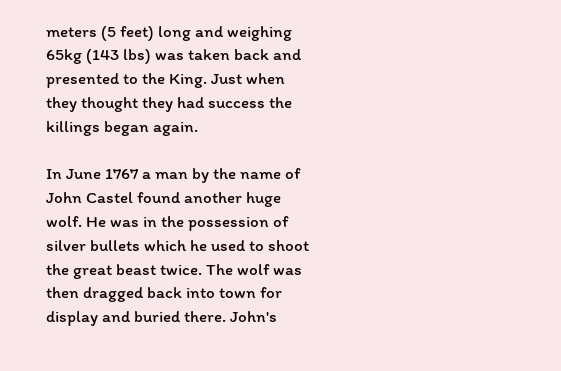meters (5 feet) long and weighing 65kg (143 lbs) was taken back and presented to the King. Just when they thought they had success the killings began again.

In June 1767 a man by the name of John Castel found another huge wolf. He was in the possession of silver bullets which he used to shoot the great beast twice. The wolf was then dragged back into town for display and buried there. John's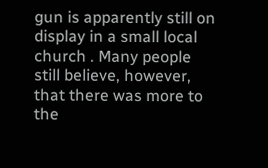gun is apparently still on display in a small local church . Many people still believe, however, that there was more to the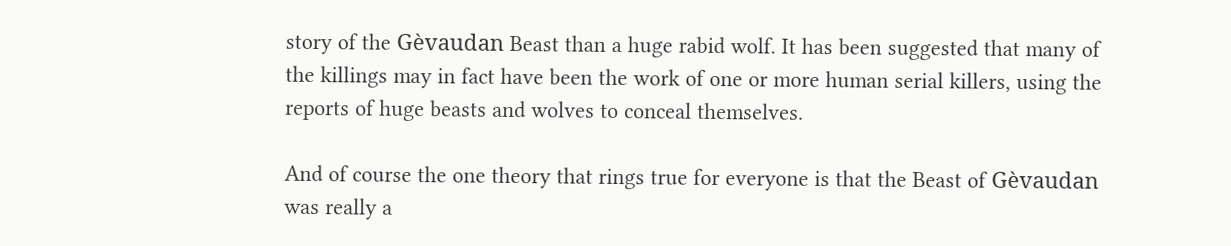story of the Gèvaudan Beast than a huge rabid wolf. It has been suggested that many of the killings may in fact have been the work of one or more human serial killers, using the reports of huge beasts and wolves to conceal themselves.

And of course the one theory that rings true for everyone is that the Beast of Gèvaudan was really a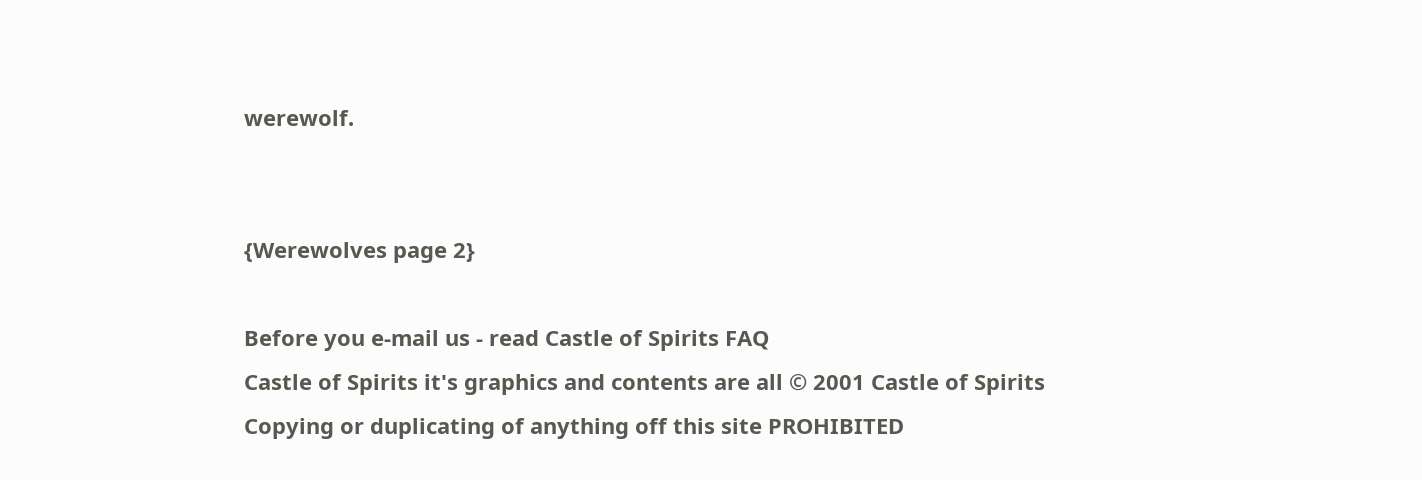werewolf.


{Werewolves page 2}

Before you e-mail us - read Castle of Spirits FAQ
Castle of Spirits it's graphics and contents are all © 2001 Castle of Spirits
Copying or duplicating of anything off this site PROHIBITED